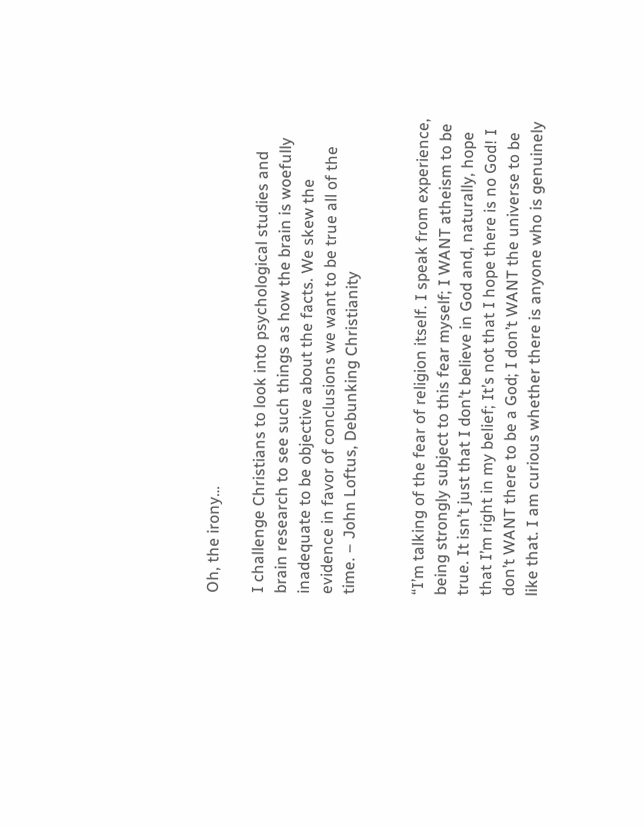Oh, the irony…

I challenge Christians to look into psychological studies and brain research to see such things as how the brain is woefully inadequate to be objective about the facts. We skew the evidence in favor of conclusions we want to be true all of the time. – John Loftus, Debunking Christianity


“I’m talking of the fear of religion itself. I speak from experience, being strongly subject to this fear myself; I WANT atheism to be true. It isn’t just that I don’t believe in God and, naturally, hope that I’m right in my belief; It’s not that I hope there is no God! I don’t WANT there to be a God; I don’t WANT the universe to be like that. I am curious whether there is anyone who is genuinely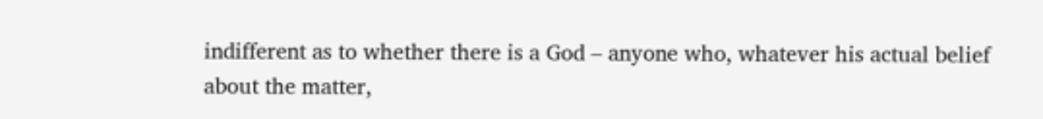indifferent as to whether there is a God – anyone who, whatever his actual belief about the matter,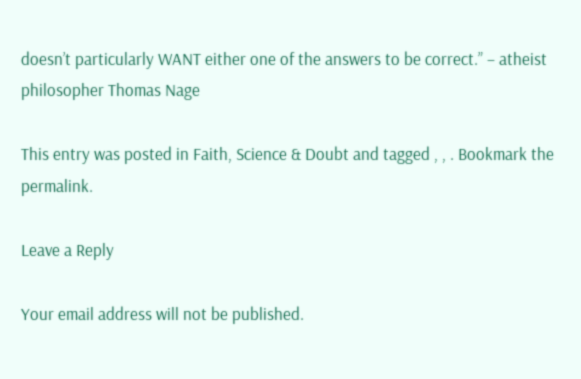doesn’t particularly WANT either one of the answers to be correct.” – atheist philosopher Thomas Nage

This entry was posted in Faith, Science & Doubt and tagged , , . Bookmark the permalink.

Leave a Reply

Your email address will not be published.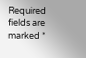Required fields are marked *